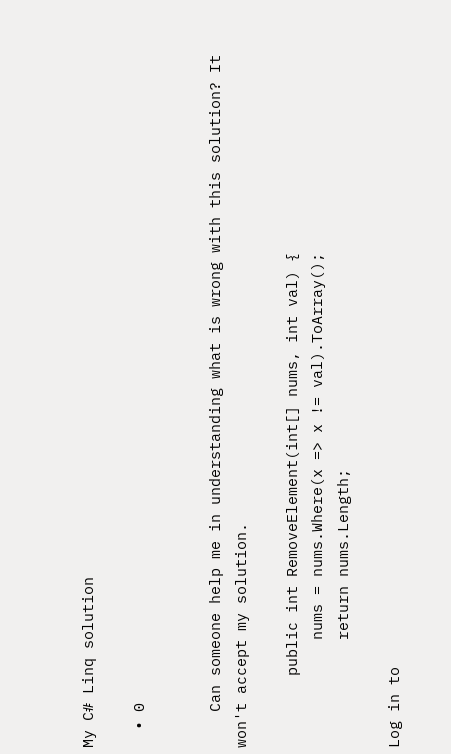My C# Linq solution

  • 0


    Can someone help me in understanding what is wrong with this solution? It won't accept my solution.

        public int RemoveElement(int[] nums, int val) {
            nums = nums.Where(x => x != val).ToArray();
            return nums.Length;

Log in to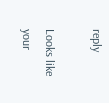reply

Looks like your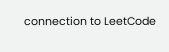connection to LeetCode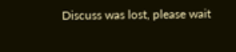Discuss was lost, please wait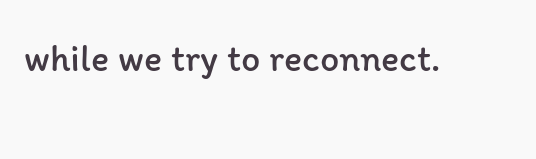while we try to reconnect.